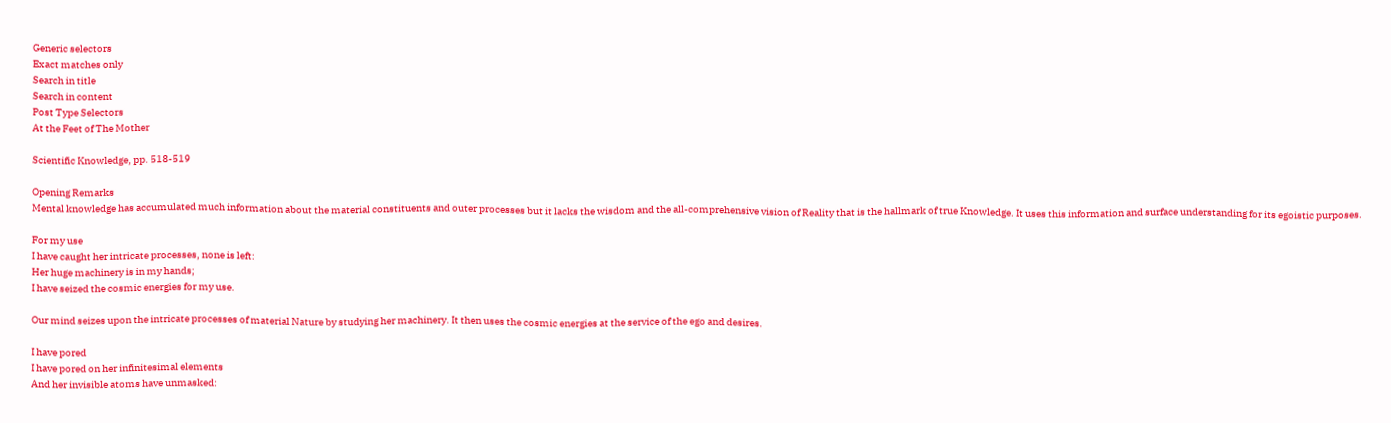Generic selectors
Exact matches only
Search in title
Search in content
Post Type Selectors
At the Feet of The Mother

Scientific Knowledge, pp. 518-519

Opening Remarks
Mental knowledge has accumulated much information about the material constituents and outer processes but it lacks the wisdom and the all-comprehensive vision of Reality that is the hallmark of true Knowledge. It uses this information and surface understanding for its egoistic purposes.

For my use
I have caught her intricate processes, none is left:
Her huge machinery is in my hands;
I have seized the cosmic energies for my use.

Our mind seizes upon the intricate processes of material Nature by studying her machinery. It then uses the cosmic energies at the service of the ego and desires.

I have pored
I have pored on her infinitesimal elements
And her invisible atoms have unmasked: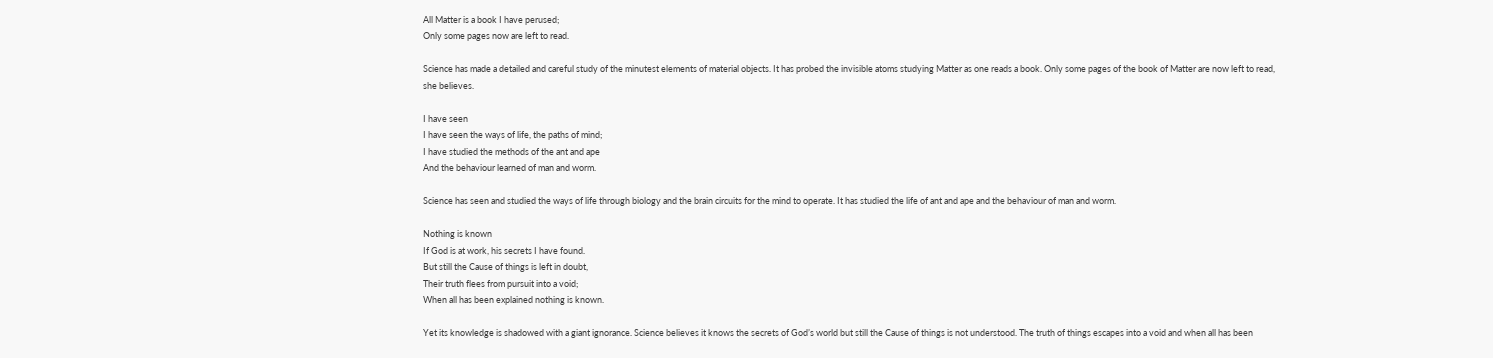All Matter is a book I have perused;
Only some pages now are left to read.

Science has made a detailed and careful study of the minutest elements of material objects. It has probed the invisible atoms studying Matter as one reads a book. Only some pages of the book of Matter are now left to read, she believes.

I have seen
I have seen the ways of life, the paths of mind;
I have studied the methods of the ant and ape
And the behaviour learned of man and worm.

Science has seen and studied the ways of life through biology and the brain circuits for the mind to operate. It has studied the life of ant and ape and the behaviour of man and worm.

Nothing is known
If God is at work, his secrets I have found.
But still the Cause of things is left in doubt,
Their truth flees from pursuit into a void;
When all has been explained nothing is known.

Yet its knowledge is shadowed with a giant ignorance. Science believes it knows the secrets of God’s world but still the Cause of things is not understood. The truth of things escapes into a void and when all has been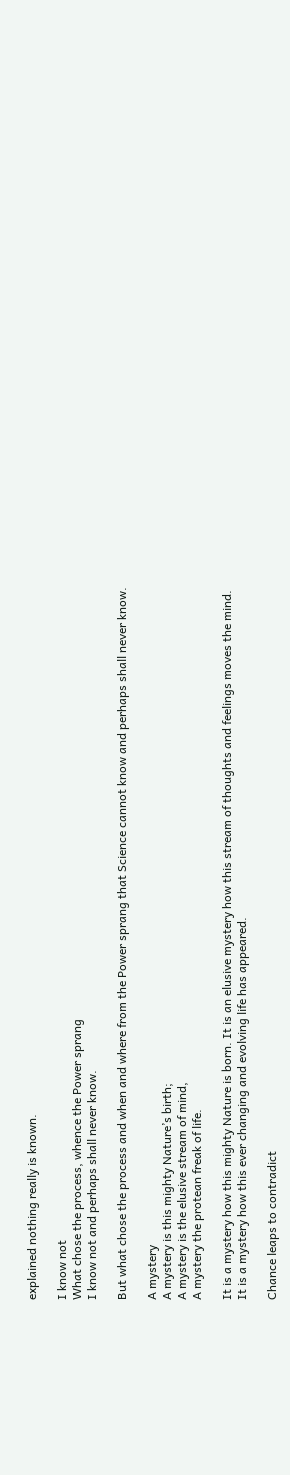explained nothing really is known.

I know not
What chose the process, whence the Power sprang
I know not and perhaps shall never know.

But what chose the process and when and where from the Power sprang that Science cannot know and perhaps shall never know.

A mystery
A mystery is this mighty Nature’s birth;
A mystery is the elusive stream of mind,
A mystery the protean freak of life.

It is a mystery how this mighty Nature is born. It is an elusive mystery how this stream of thoughts and feelings moves the mind. It is a mystery how this ever changing and evolving life has appeared.

Chance leaps to contradict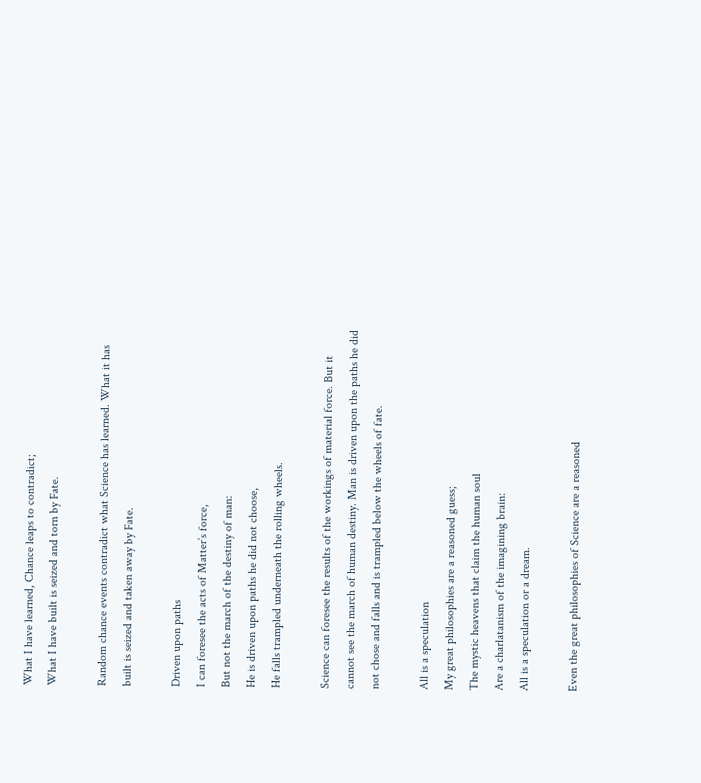What I have learned, Chance leaps to contradict;
What I have built is seized and torn by Fate.

Random chance events contradict what Science has learned. What it has built is seized and taken away by Fate.

Driven upon paths
I can foresee the acts of Matter’s force,
But not the march of the destiny of man:
He is driven upon paths he did not choose,
He falls trampled underneath the rolling wheels.

Science can foresee the results of the workings of material force. But it cannot see the march of human destiny. Man is driven upon the paths he did not chose and falls and is trampled below the wheels of fate.

All is a speculation
My great philosophies are a reasoned guess;
The mystic heavens that claim the human soul
Are a charlatanism of the imagining brain:
All is a speculation or a dream.

Even the great philosophies of Science are a reasoned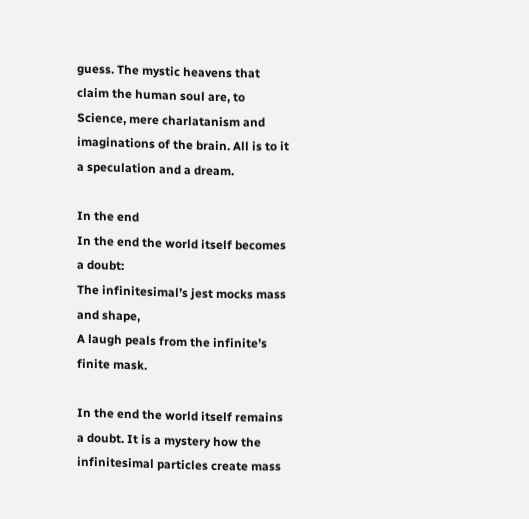guess. The mystic heavens that claim the human soul are, to Science, mere charlatanism and imaginations of the brain. All is to it a speculation and a dream.

In the end
In the end the world itself becomes a doubt:
The infinitesimal’s jest mocks mass and shape,
A laugh peals from the infinite’s finite mask.

In the end the world itself remains a doubt. It is a mystery how the infinitesimal particles create mass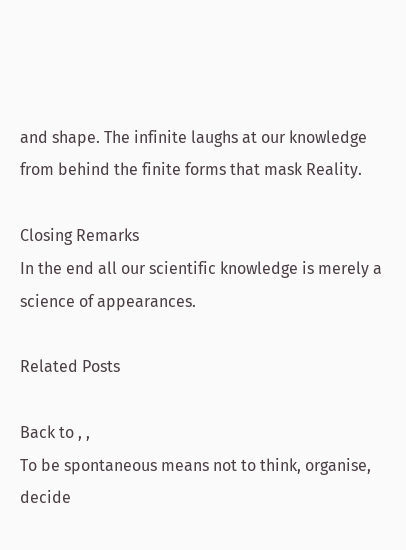and shape. The infinite laughs at our knowledge from behind the finite forms that mask Reality.

Closing Remarks
In the end all our scientific knowledge is merely a science of appearances.

Related Posts

Back to , ,
To be spontaneous means not to think, organise, decide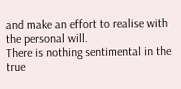and make an effort to realise with the personal will.
There is nothing sentimental in the true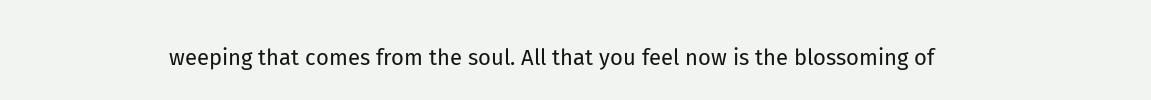weeping that comes from the soul. All that you feel now is the blossoming of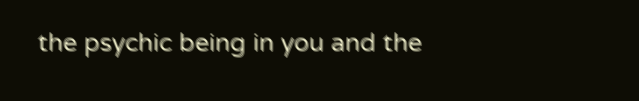the psychic being in you and the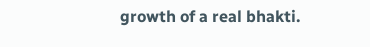growth of a real bhakti.